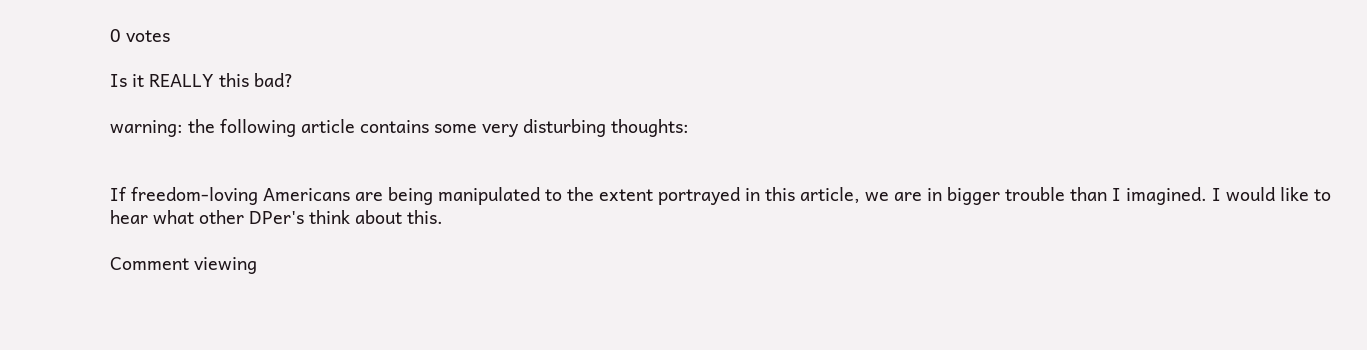0 votes

Is it REALLY this bad?

warning: the following article contains some very disturbing thoughts:


If freedom-loving Americans are being manipulated to the extent portrayed in this article, we are in bigger trouble than I imagined. I would like to hear what other DPer's think about this.

Comment viewing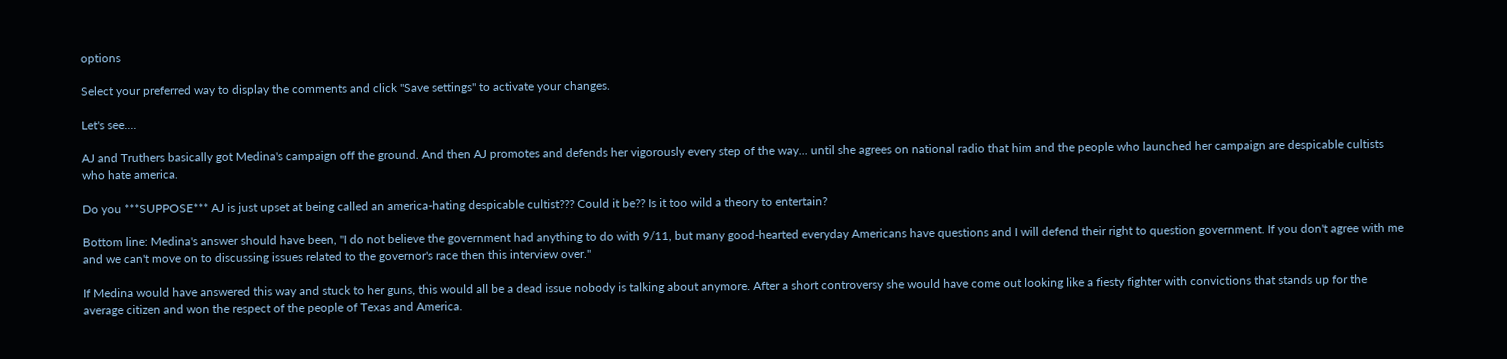options

Select your preferred way to display the comments and click "Save settings" to activate your changes.

Let's see....

AJ and Truthers basically got Medina's campaign off the ground. And then AJ promotes and defends her vigorously every step of the way... until she agrees on national radio that him and the people who launched her campaign are despicable cultists who hate america.

Do you ***SUPPOSE*** AJ is just upset at being called an america-hating despicable cultist??? Could it be?? Is it too wild a theory to entertain?

Bottom line: Medina's answer should have been, "I do not believe the government had anything to do with 9/11, but many good-hearted everyday Americans have questions and I will defend their right to question government. If you don't agree with me and we can't move on to discussing issues related to the governor's race then this interview over."

If Medina would have answered this way and stuck to her guns, this would all be a dead issue nobody is talking about anymore. After a short controversy she would have come out looking like a fiesty fighter with convictions that stands up for the average citizen and won the respect of the people of Texas and America.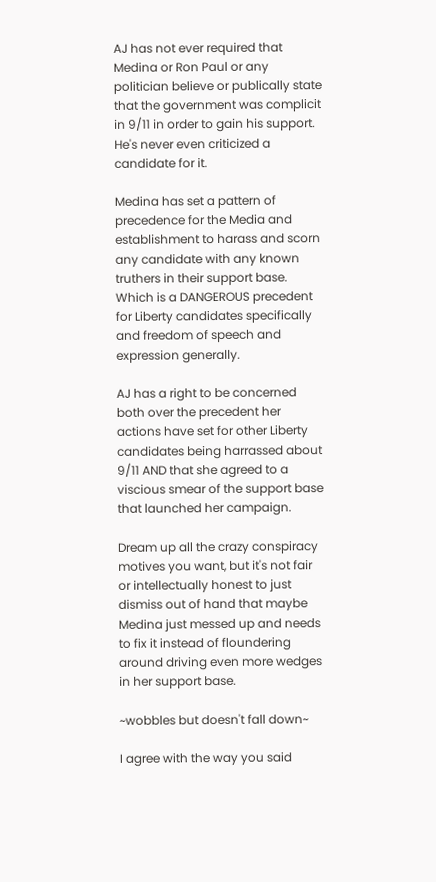AJ has not ever required that Medina or Ron Paul or any politician believe or publically state that the government was complicit in 9/11 in order to gain his support. He's never even criticized a candidate for it.

Medina has set a pattern of precedence for the Media and establishment to harass and scorn any candidate with any known truthers in their support base. Which is a DANGEROUS precedent for Liberty candidates specifically and freedom of speech and expression generally.

AJ has a right to be concerned both over the precedent her actions have set for other Liberty candidates being harrassed about 9/11 AND that she agreed to a viscious smear of the support base that launched her campaign.

Dream up all the crazy conspiracy motives you want, but it's not fair or intellectually honest to just dismiss out of hand that maybe Medina just messed up and needs to fix it instead of floundering around driving even more wedges in her support base.

~wobbles but doesn't fall down~

I agree with the way you said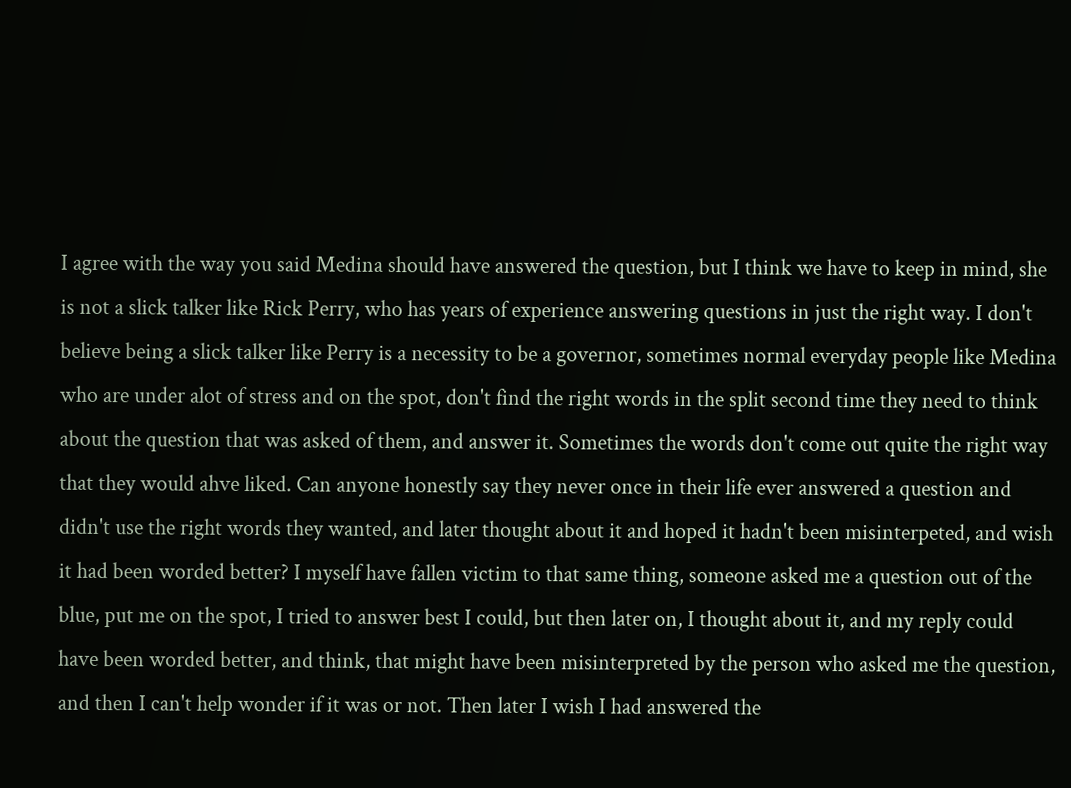I agree with the way you said Medina should have answered the question, but I think we have to keep in mind, she is not a slick talker like Rick Perry, who has years of experience answering questions in just the right way. I don't believe being a slick talker like Perry is a necessity to be a governor, sometimes normal everyday people like Medina who are under alot of stress and on the spot, don't find the right words in the split second time they need to think about the question that was asked of them, and answer it. Sometimes the words don't come out quite the right way that they would ahve liked. Can anyone honestly say they never once in their life ever answered a question and didn't use the right words they wanted, and later thought about it and hoped it hadn't been misinterpeted, and wish it had been worded better? I myself have fallen victim to that same thing, someone asked me a question out of the blue, put me on the spot, I tried to answer best I could, but then later on, I thought about it, and my reply could have been worded better, and think, that might have been misinterpreted by the person who asked me the question, and then I can't help wonder if it was or not. Then later I wish I had answered the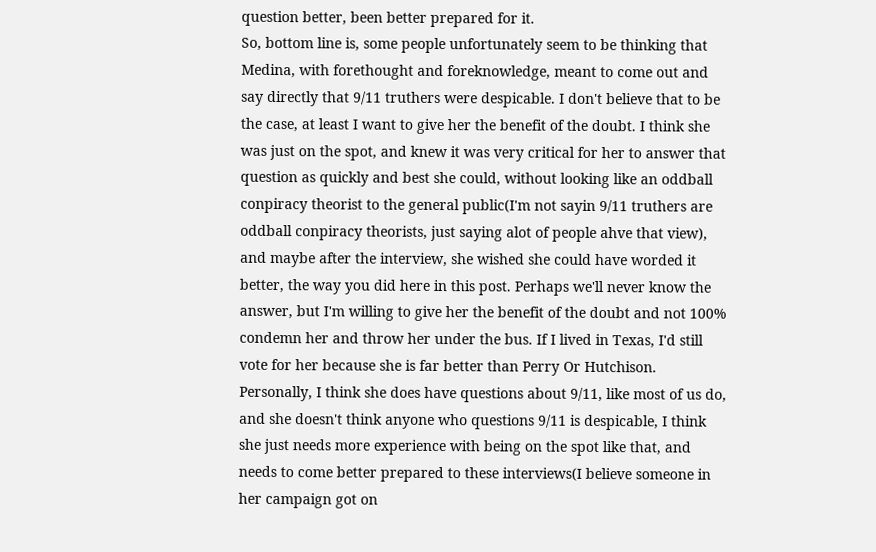question better, been better prepared for it.
So, bottom line is, some people unfortunately seem to be thinking that Medina, with forethought and foreknowledge, meant to come out and say directly that 9/11 truthers were despicable. I don't believe that to be the case, at least I want to give her the benefit of the doubt. I think she was just on the spot, and knew it was very critical for her to answer that question as quickly and best she could, without looking like an oddball conpiracy theorist to the general public(I'm not sayin 9/11 truthers are oddball conpiracy theorists, just saying alot of people ahve that view), and maybe after the interview, she wished she could have worded it better, the way you did here in this post. Perhaps we'll never know the answer, but I'm willing to give her the benefit of the doubt and not 100% condemn her and throw her under the bus. If I lived in Texas, I'd still vote for her because she is far better than Perry Or Hutchison.
Personally, I think she does have questions about 9/11, like most of us do, and she doesn't think anyone who questions 9/11 is despicable, I think she just needs more experience with being on the spot like that, and needs to come better prepared to these interviews(I believe someone in her campaign got on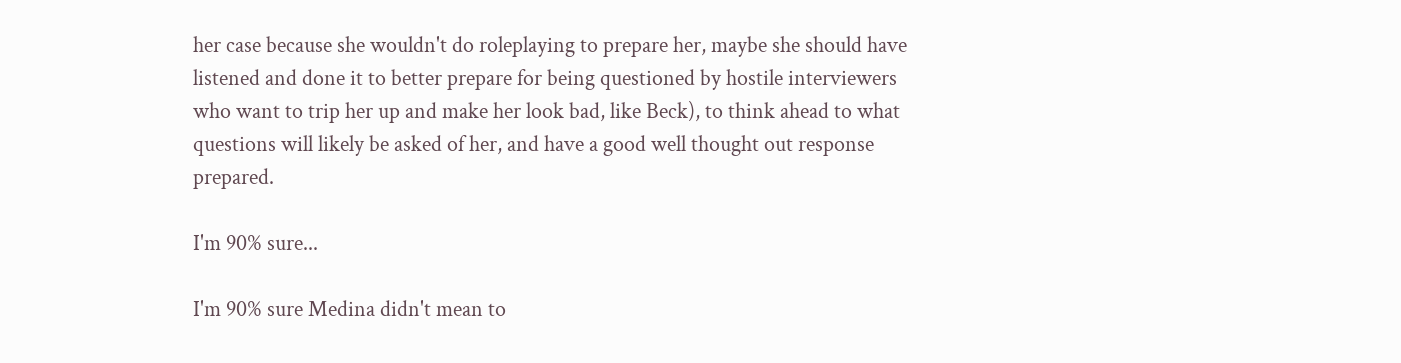her case because she wouldn't do roleplaying to prepare her, maybe she should have listened and done it to better prepare for being questioned by hostile interviewers who want to trip her up and make her look bad, like Beck), to think ahead to what questions will likely be asked of her, and have a good well thought out response prepared.

I'm 90% sure...

I'm 90% sure Medina didn't mean to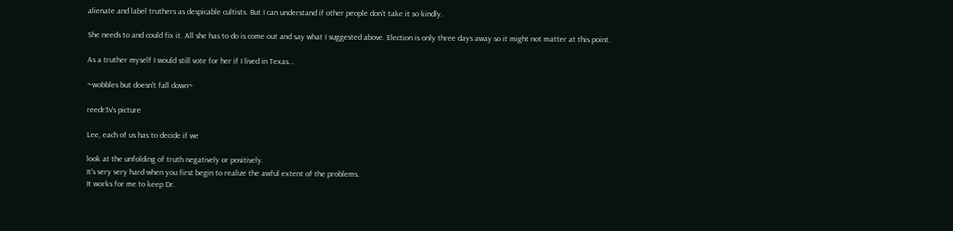alienate and label truthers as despicable cultists. But I can understand if other people don't take it so kindly.

She needs to and could fix it. All she has to do is come out and say what I suggested above. Election is only three days away so it might not matter at this point.

As a truther myself I would still vote for her if I lived in Texas...

~wobbles but doesn't fall down~

reedr3v's picture

Lee, each of us has to decide if we

look at the unfolding of truth negatively or positively.
It's very very hard when you first begin to realize the awful extent of the problems.
It works for me to keep Dr.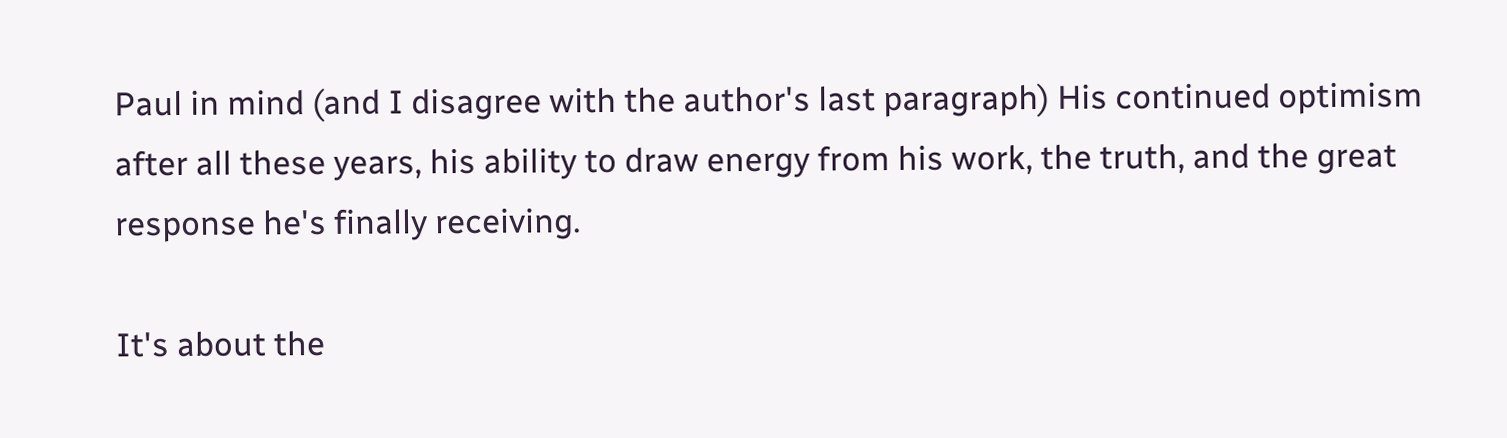Paul in mind (and I disagree with the author's last paragraph) His continued optimism after all these years, his ability to draw energy from his work, the truth, and the great response he's finally receiving.

It's about the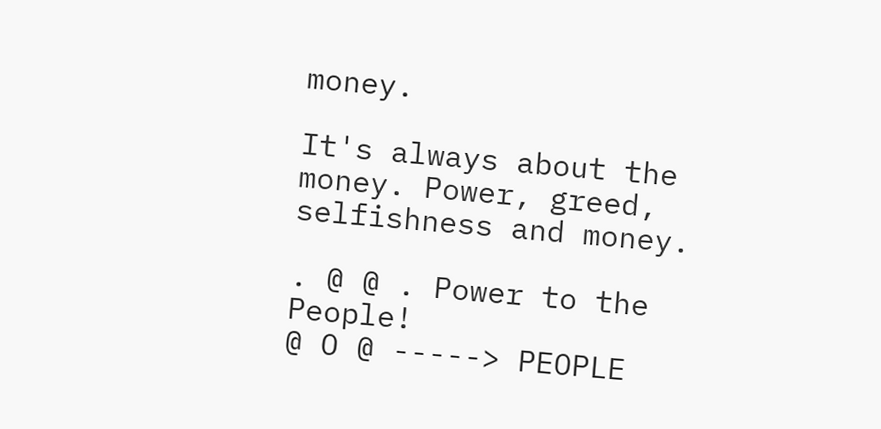money.

It's always about the money. Power, greed, selfishness and money.

. @ @ . Power to the People!
@ O @ -----> PEOPLE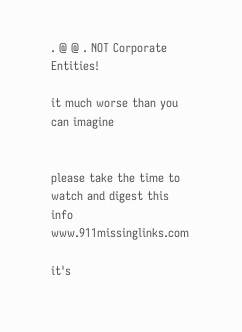. @ @ . NOT Corporate Entities!

it much worse than you can imagine


please take the time to watch and digest this info www.911missinglinks.com

it's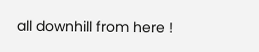all downhill from here !